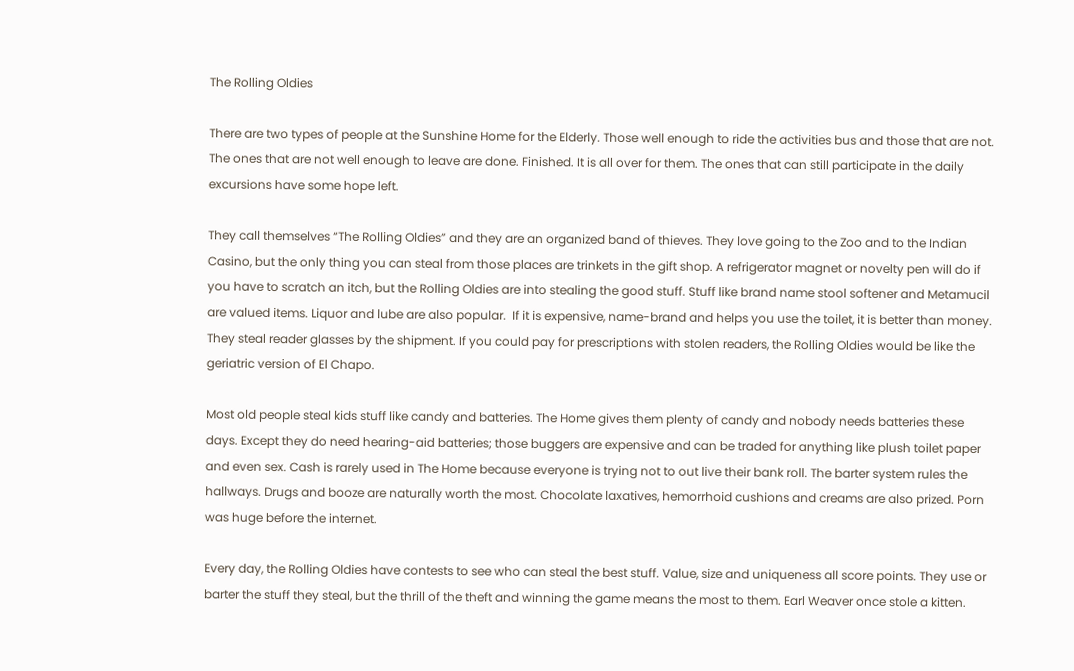The Rolling Oldies

There are two types of people at the Sunshine Home for the Elderly. Those well enough to ride the activities bus and those that are not. The ones that are not well enough to leave are done. Finished. It is all over for them. The ones that can still participate in the daily excursions have some hope left.

They call themselves “The Rolling Oldies” and they are an organized band of thieves. They love going to the Zoo and to the Indian Casino, but the only thing you can steal from those places are trinkets in the gift shop. A refrigerator magnet or novelty pen will do if you have to scratch an itch, but the Rolling Oldies are into stealing the good stuff. Stuff like brand name stool softener and Metamucil are valued items. Liquor and lube are also popular.  If it is expensive, name-brand and helps you use the toilet, it is better than money. They steal reader glasses by the shipment. If you could pay for prescriptions with stolen readers, the Rolling Oldies would be like the geriatric version of El Chapo.

Most old people steal kids stuff like candy and batteries. The Home gives them plenty of candy and nobody needs batteries these days. Except they do need hearing-aid batteries; those buggers are expensive and can be traded for anything like plush toilet paper and even sex. Cash is rarely used in The Home because everyone is trying not to out live their bank roll. The barter system rules the hallways. Drugs and booze are naturally worth the most. Chocolate laxatives, hemorrhoid cushions and creams are also prized. Porn was huge before the internet.

Every day, the Rolling Oldies have contests to see who can steal the best stuff. Value, size and uniqueness all score points. They use or barter the stuff they steal, but the thrill of the theft and winning the game means the most to them. Earl Weaver once stole a kitten.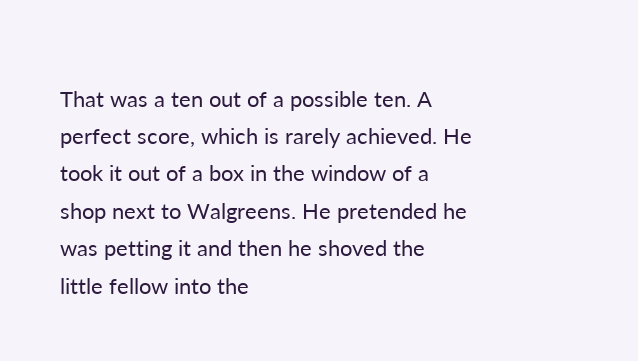That was a ten out of a possible ten. A perfect score, which is rarely achieved. He took it out of a box in the window of a shop next to Walgreens. He pretended he was petting it and then he shoved the little fellow into the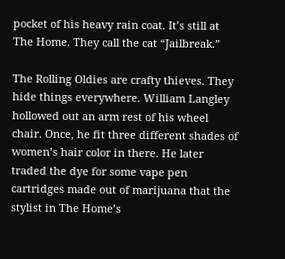pocket of his heavy rain coat. It’s still at The Home. They call the cat “Jailbreak.”

The Rolling Oldies are crafty thieves. They hide things everywhere. William Langley hollowed out an arm rest of his wheel chair. Once, he fit three different shades of women’s hair color in there. He later traded the dye for some vape pen cartridges made out of marijuana that the stylist in The Home’s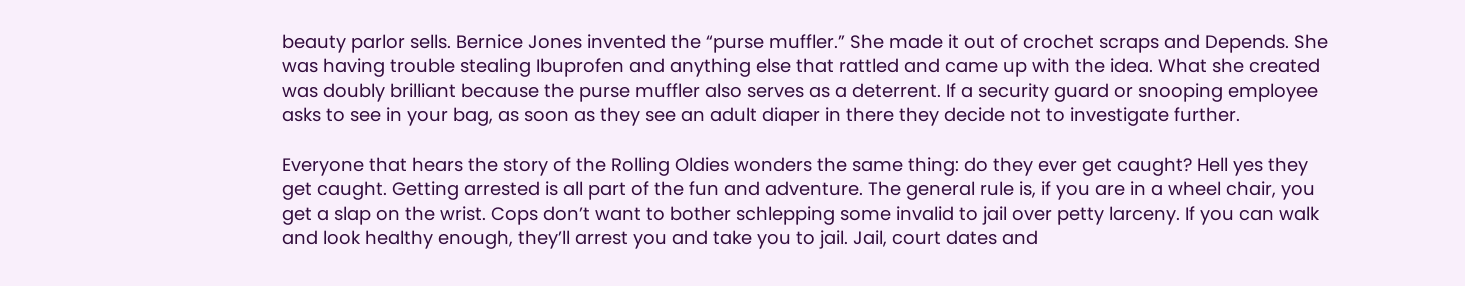beauty parlor sells. Bernice Jones invented the “purse muffler.” She made it out of crochet scraps and Depends. She was having trouble stealing Ibuprofen and anything else that rattled and came up with the idea. What she created was doubly brilliant because the purse muffler also serves as a deterrent. If a security guard or snooping employee asks to see in your bag, as soon as they see an adult diaper in there they decide not to investigate further.

Everyone that hears the story of the Rolling Oldies wonders the same thing: do they ever get caught? Hell yes they get caught. Getting arrested is all part of the fun and adventure. The general rule is, if you are in a wheel chair, you get a slap on the wrist. Cops don’t want to bother schlepping some invalid to jail over petty larceny. If you can walk and look healthy enough, they’ll arrest you and take you to jail. Jail, court dates and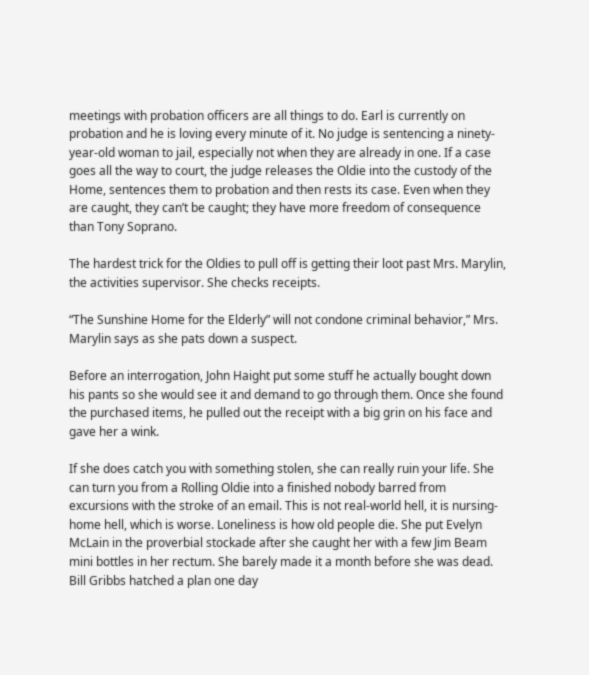meetings with probation officers are all things to do. Earl is currently on probation and he is loving every minute of it. No judge is sentencing a ninety-year-old woman to jail, especially not when they are already in one. If a case goes all the way to court, the judge releases the Oldie into the custody of the Home, sentences them to probation and then rests its case. Even when they are caught, they can’t be caught; they have more freedom of consequence than Tony Soprano.

The hardest trick for the Oldies to pull off is getting their loot past Mrs. Marylin, the activities supervisor. She checks receipts.

“The Sunshine Home for the Elderly” will not condone criminal behavior,” Mrs. Marylin says as she pats down a suspect.

Before an interrogation, John Haight put some stuff he actually bought down his pants so she would see it and demand to go through them. Once she found the purchased items, he pulled out the receipt with a big grin on his face and gave her a wink.

If she does catch you with something stolen, she can really ruin your life. She can turn you from a Rolling Oldie into a finished nobody barred from excursions with the stroke of an email. This is not real-world hell, it is nursing-home hell, which is worse. Loneliness is how old people die. She put Evelyn McLain in the proverbial stockade after she caught her with a few Jim Beam mini bottles in her rectum. She barely made it a month before she was dead. Bill Gribbs hatched a plan one day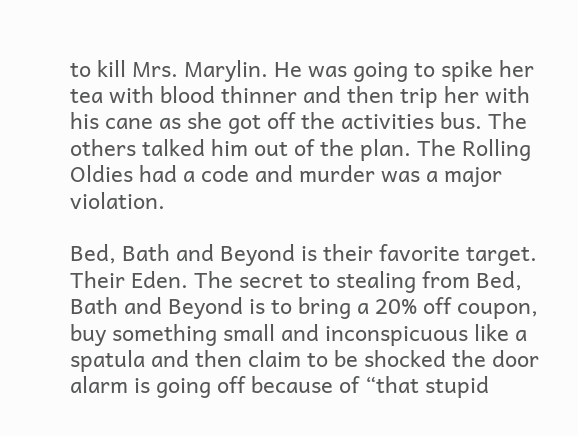to kill Mrs. Marylin. He was going to spike her tea with blood thinner and then trip her with his cane as she got off the activities bus. The others talked him out of the plan. The Rolling Oldies had a code and murder was a major violation.

Bed, Bath and Beyond is their favorite target. Their Eden. The secret to stealing from Bed, Bath and Beyond is to bring a 20% off coupon, buy something small and inconspicuous like a spatula and then claim to be shocked the door alarm is going off because of “that stupid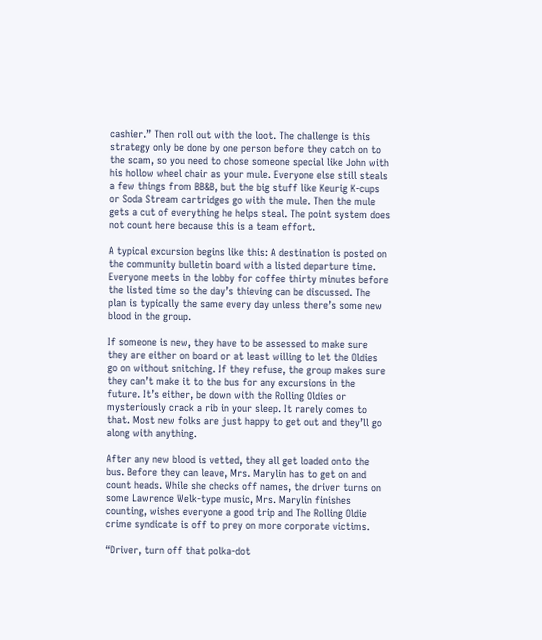cashier.” Then roll out with the loot. The challenge is this strategy only be done by one person before they catch on to the scam, so you need to chose someone special like John with his hollow wheel chair as your mule. Everyone else still steals a few things from BB&B, but the big stuff like Keurig K-cups or Soda Stream cartridges go with the mule. Then the mule gets a cut of everything he helps steal. The point system does not count here because this is a team effort.

A typical excursion begins like this: A destination is posted on the community bulletin board with a listed departure time. Everyone meets in the lobby for coffee thirty minutes before the listed time so the day’s thieving can be discussed. The plan is typically the same every day unless there’s some new blood in the group.

If someone is new, they have to be assessed to make sure they are either on board or at least willing to let the Oldies go on without snitching. If they refuse, the group makes sure they can’t make it to the bus for any excursions in the future. It’s either, be down with the Rolling Oldies or mysteriously crack a rib in your sleep. It rarely comes to that. Most new folks are just happy to get out and they’ll go along with anything.

After any new blood is vetted, they all get loaded onto the bus. Before they can leave, Mrs. Marylin has to get on and count heads. While she checks off names, the driver turns on some Lawrence Welk-type music, Mrs. Marylin finishes counting, wishes everyone a good trip and The Rolling Oldie crime syndicate is off to prey on more corporate victims.

“Driver, turn off that polka-dot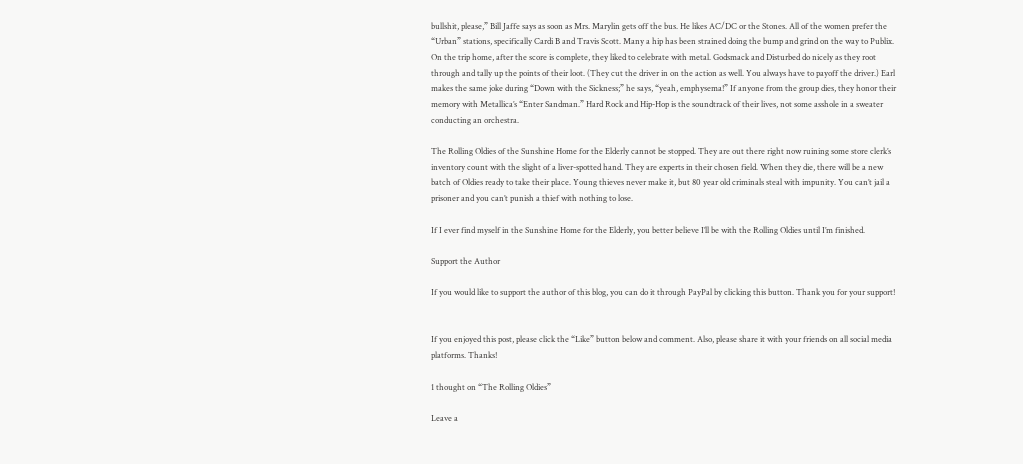bullshit, please,” Bill Jaffe says as soon as Mrs. Marylin gets off the bus. He likes AC/DC or the Stones. All of the women prefer the “Urban” stations, specifically Cardi B and Travis Scott. Many a hip has been strained doing the bump and grind on the way to Publix. On the trip home, after the score is complete, they liked to celebrate with metal. Godsmack and Disturbed do nicely as they root through and tally up the points of their loot. (They cut the driver in on the action as well. You always have to payoff the driver.) Earl makes the same joke during “Down with the Sickness;” he says, “yeah, emphysema!” If anyone from the group dies, they honor their memory with Metallica’s “Enter Sandman.” Hard Rock and Hip-Hop is the soundtrack of their lives, not some asshole in a sweater conducting an orchestra.

The Rolling Oldies of the Sunshine Home for the Elderly cannot be stopped. They are out there right now ruining some store clerk’s inventory count with the slight of a liver-spotted hand. They are experts in their chosen field. When they die, there will be a new batch of Oldies ready to take their place. Young thieves never make it, but 80 year old criminals steal with impunity. You can’t jail a prisoner and you can’t punish a thief with nothing to lose.

If I ever find myself in the Sunshine Home for the Elderly, you better believe I’ll be with the Rolling Oldies until I’m finished.

Support the Author

If you would like to support the author of this blog, you can do it through PayPal by clicking this button. Thank you for your support!


If you enjoyed this post, please click the “Like” button below and comment. Also, please share it with your friends on all social media platforms. Thanks!

1 thought on “The Rolling Oldies”

Leave a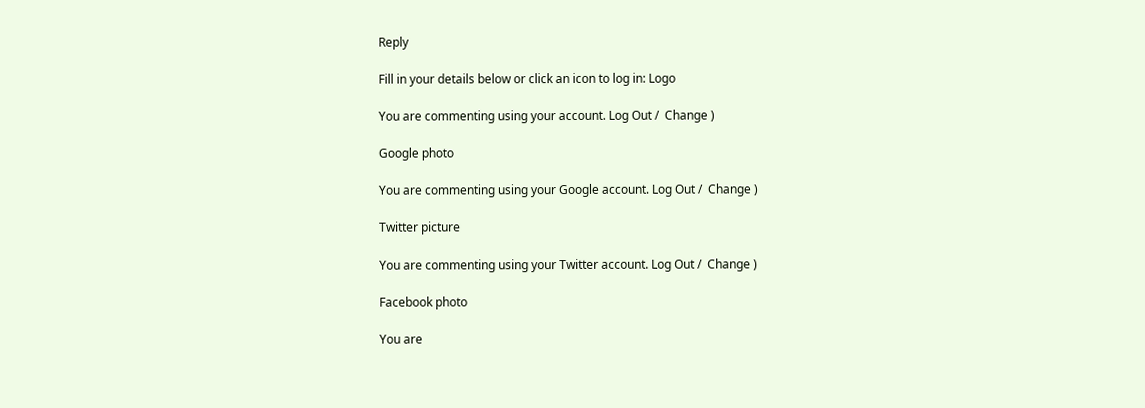Reply

Fill in your details below or click an icon to log in: Logo

You are commenting using your account. Log Out /  Change )

Google photo

You are commenting using your Google account. Log Out /  Change )

Twitter picture

You are commenting using your Twitter account. Log Out /  Change )

Facebook photo

You are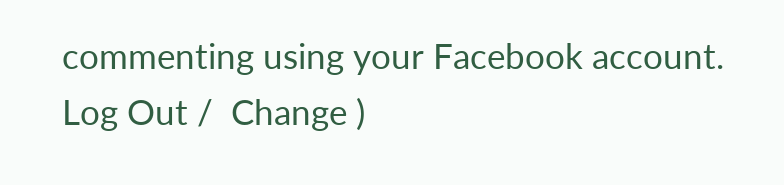commenting using your Facebook account. Log Out /  Change )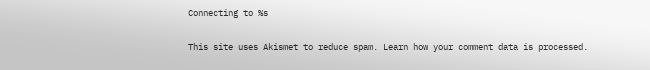Connecting to %s

This site uses Akismet to reduce spam. Learn how your comment data is processed.